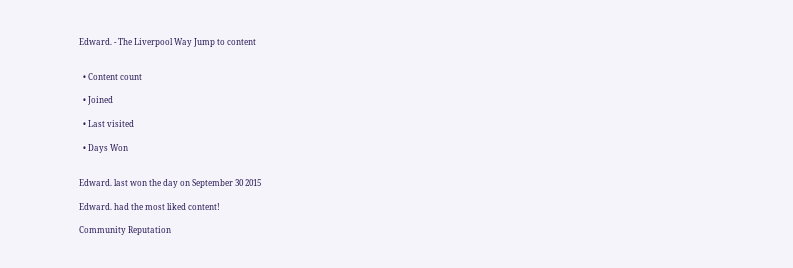Edward. - The Liverpool Way Jump to content


  • Content count

  • Joined

  • Last visited

  • Days Won


Edward. last won the day on September 30 2015

Edward. had the most liked content!

Community Reputation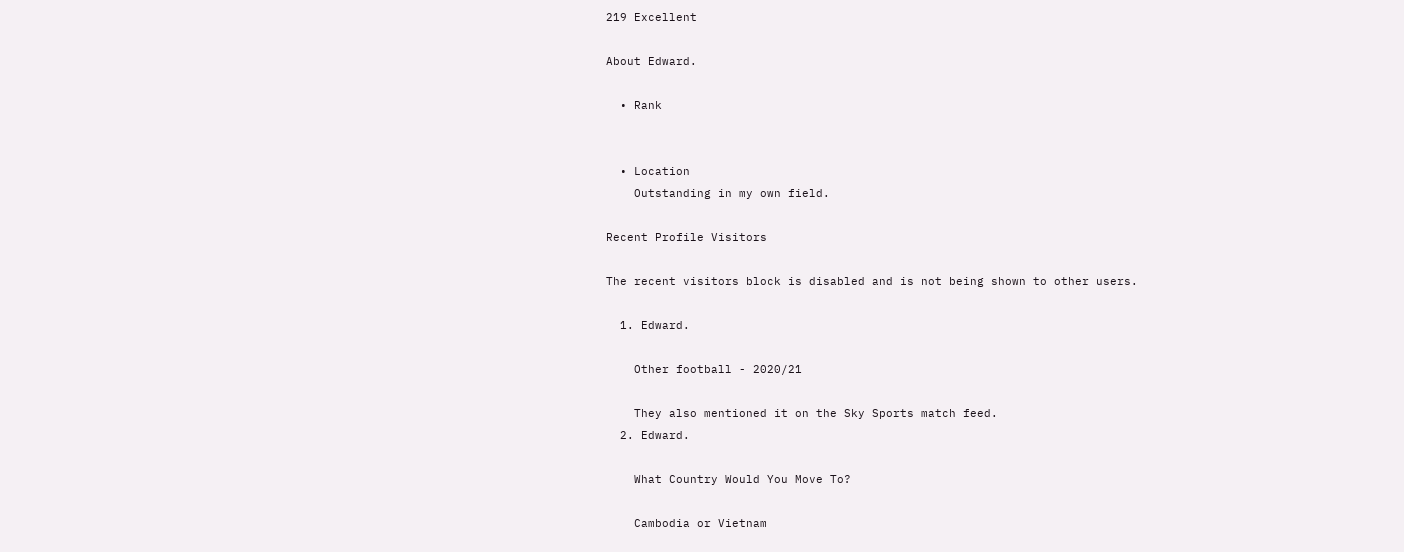219 Excellent

About Edward.

  • Rank


  • Location
    Outstanding in my own field.

Recent Profile Visitors

The recent visitors block is disabled and is not being shown to other users.

  1. Edward.

    Other football - 2020/21

    They also mentioned it on the Sky Sports match feed.
  2. Edward.

    What Country Would You Move To?

    Cambodia or Vietnam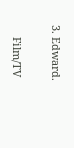3. Edward.

    Film/TV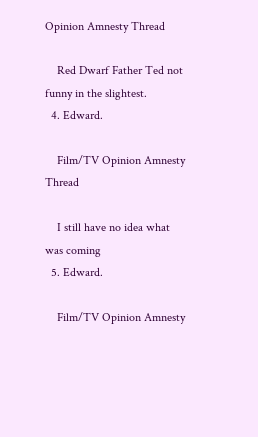Opinion Amnesty Thread

    Red Dwarf Father Ted not funny in the slightest.
  4. Edward.

    Film/TV Opinion Amnesty Thread

    I still have no idea what was coming
  5. Edward.

    Film/TV Opinion Amnesty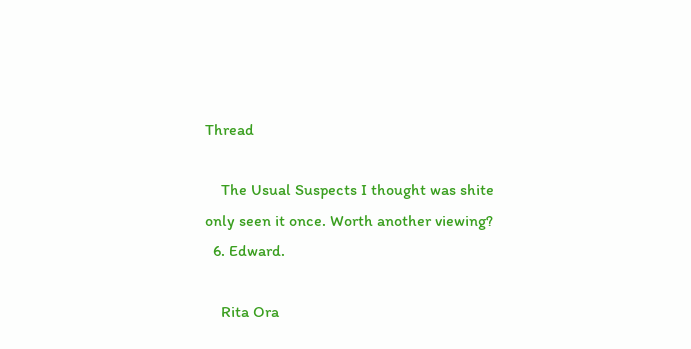Thread

    The Usual Suspects I thought was shite only seen it once. Worth another viewing?
  6. Edward.

    Rita Ora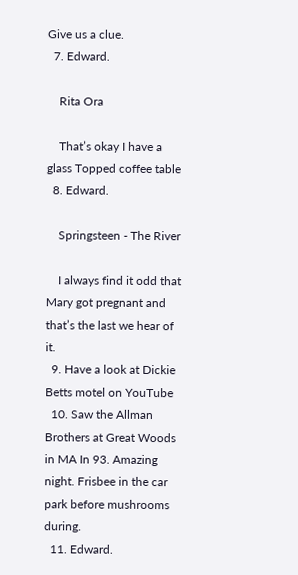Give us a clue.
  7. Edward.

    Rita Ora

    That’s okay I have a glass Topped coffee table
  8. Edward.

    Springsteen - The River

    I always find it odd that Mary got pregnant and that’s the last we hear of it.
  9. Have a look at Dickie Betts motel on YouTube
  10. Saw the Allman Brothers at Great Woods in MA In 93. Amazing night. Frisbee in the car park before mushrooms during.
  11. Edward.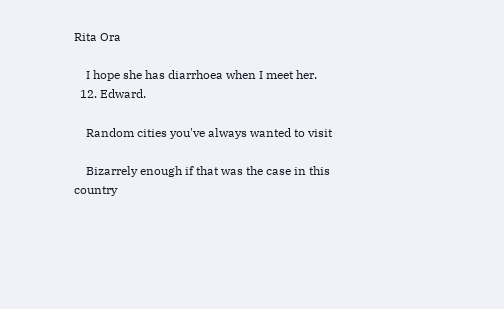Rita Ora

    I hope she has diarrhoea when I meet her.
  12. Edward.

    Random cities you've always wanted to visit

    Bizarrely enough if that was the case in this country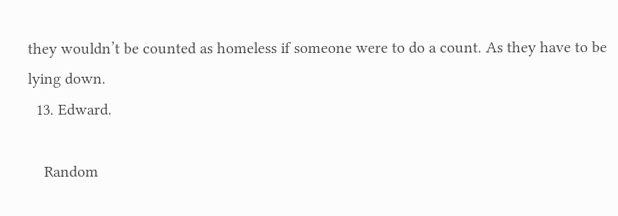they wouldn’t be counted as homeless if someone were to do a count. As they have to be lying down.
  13. Edward.

    Random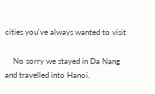cities you've always wanted to visit

    No sorry we stayed in Da Nang and travelled into Hanoi.